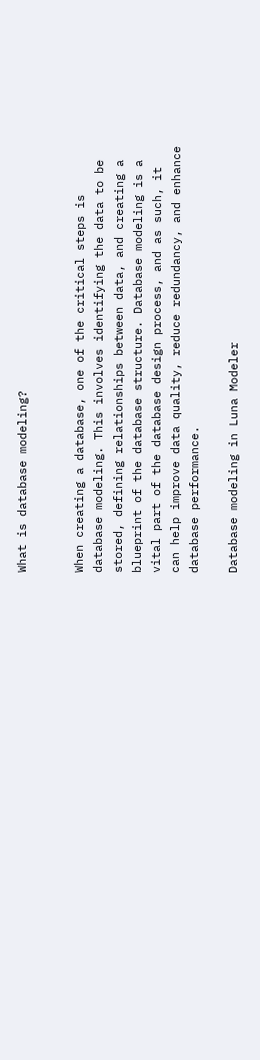What is database modeling?


When creating a database, one of the critical steps is database modeling. This involves identifying the data to be stored, defining relationships between data, and creating a blueprint of the database structure. Database modeling is a vital part of the database design process, and as such, it can help improve data quality, reduce redundancy, and enhance database performance.

Database modeling in Luna Modeler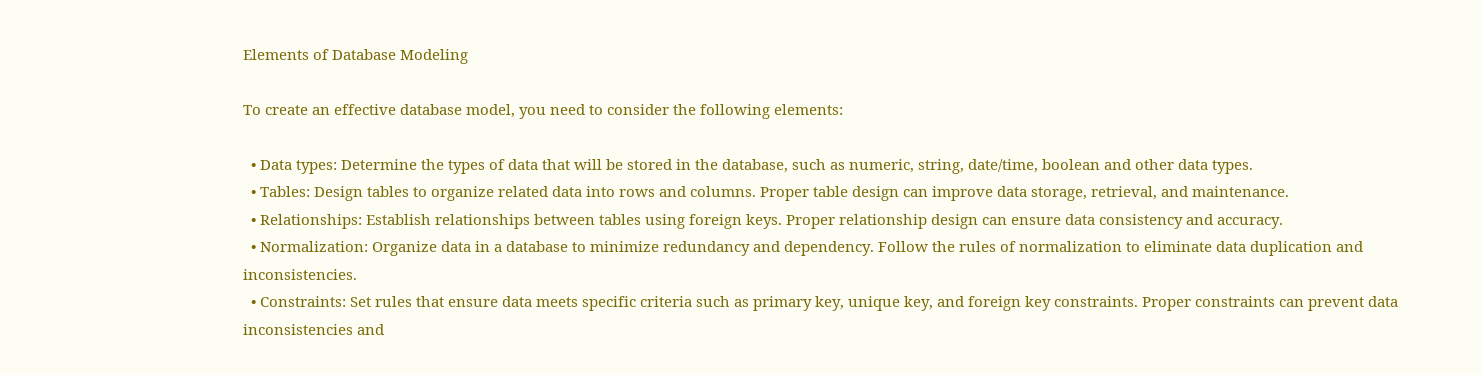Elements of Database Modeling

To create an effective database model, you need to consider the following elements:

  • Data types: Determine the types of data that will be stored in the database, such as numeric, string, date/time, boolean and other data types.
  • Tables: Design tables to organize related data into rows and columns. Proper table design can improve data storage, retrieval, and maintenance.
  • Relationships: Establish relationships between tables using foreign keys. Proper relationship design can ensure data consistency and accuracy.
  • Normalization: Organize data in a database to minimize redundancy and dependency. Follow the rules of normalization to eliminate data duplication and inconsistencies.
  • Constraints: Set rules that ensure data meets specific criteria such as primary key, unique key, and foreign key constraints. Proper constraints can prevent data inconsistencies and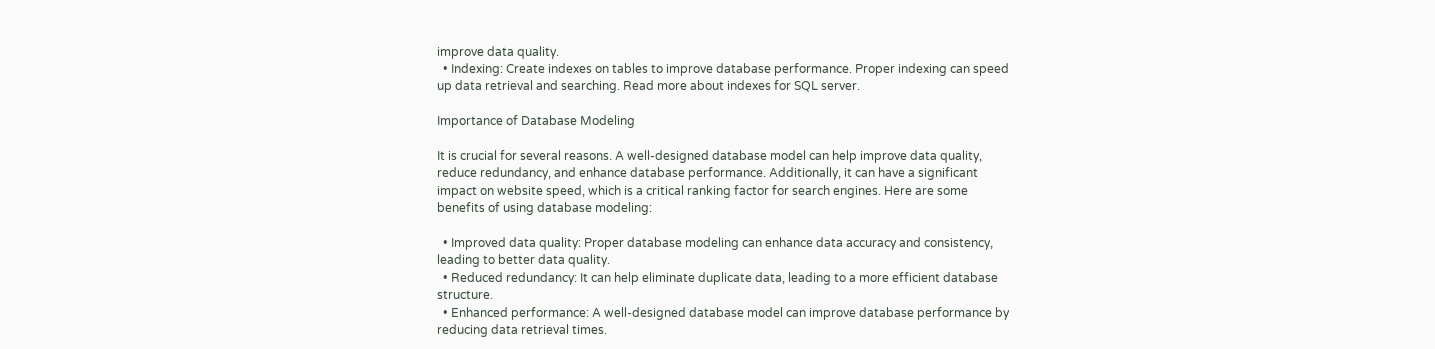improve data quality.
  • Indexing: Create indexes on tables to improve database performance. Proper indexing can speed up data retrieval and searching. Read more about indexes for SQL server.

Importance of Database Modeling

It is crucial for several reasons. A well-designed database model can help improve data quality, reduce redundancy, and enhance database performance. Additionally, it can have a significant impact on website speed, which is a critical ranking factor for search engines. Here are some benefits of using database modeling:

  • Improved data quality: Proper database modeling can enhance data accuracy and consistency, leading to better data quality.
  • Reduced redundancy: It can help eliminate duplicate data, leading to a more efficient database structure.
  • Enhanced performance: A well-designed database model can improve database performance by reducing data retrieval times.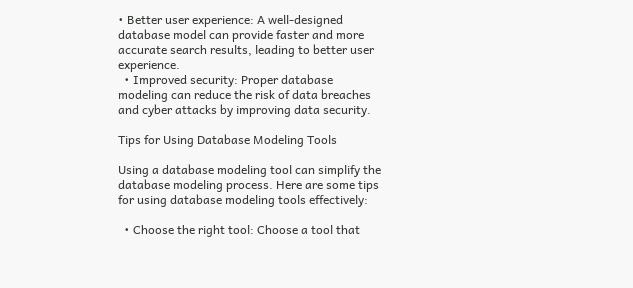• Better user experience: A well-designed database model can provide faster and more accurate search results, leading to better user experience.
  • Improved security: Proper database modeling can reduce the risk of data breaches and cyber attacks by improving data security.

Tips for Using Database Modeling Tools

Using a database modeling tool can simplify the database modeling process. Here are some tips for using database modeling tools effectively:

  • Choose the right tool: Choose a tool that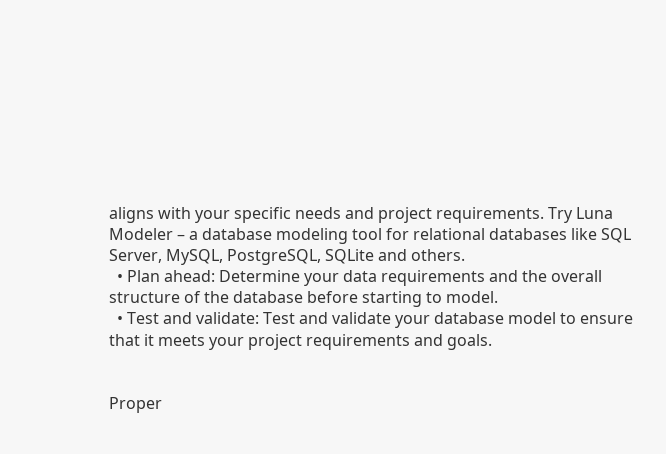aligns with your specific needs and project requirements. Try Luna Modeler – a database modeling tool for relational databases like SQL Server, MySQL, PostgreSQL, SQLite and others.
  • Plan ahead: Determine your data requirements and the overall structure of the database before starting to model.
  • Test and validate: Test and validate your database model to ensure that it meets your project requirements and goals.


Proper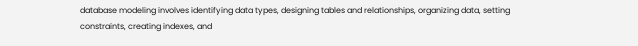database modeling involves identifying data types, designing tables and relationships, organizing data, setting constraints, creating indexes, and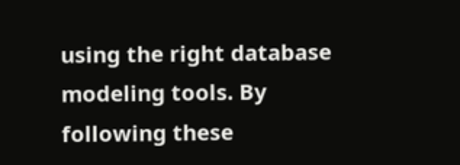using the right database modeling tools. By following these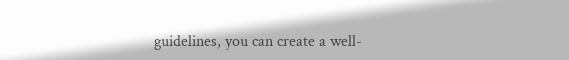guidelines, you can create a well-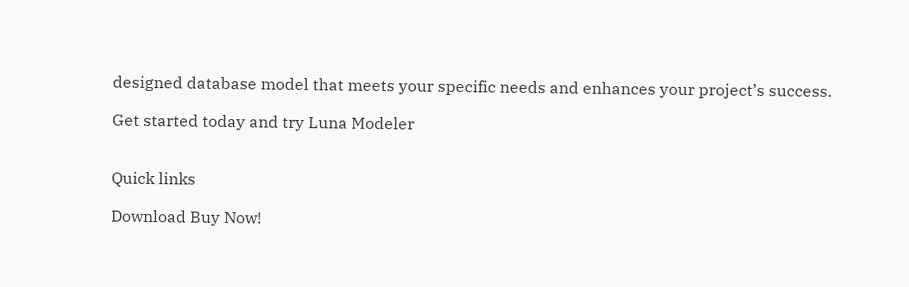designed database model that meets your specific needs and enhances your project’s success.

Get started today and try Luna Modeler


Quick links

Download Buy Now!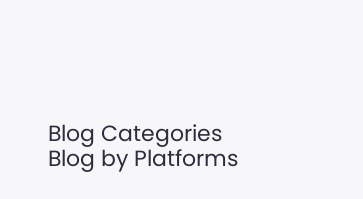Blog Categories
Blog by Platforms